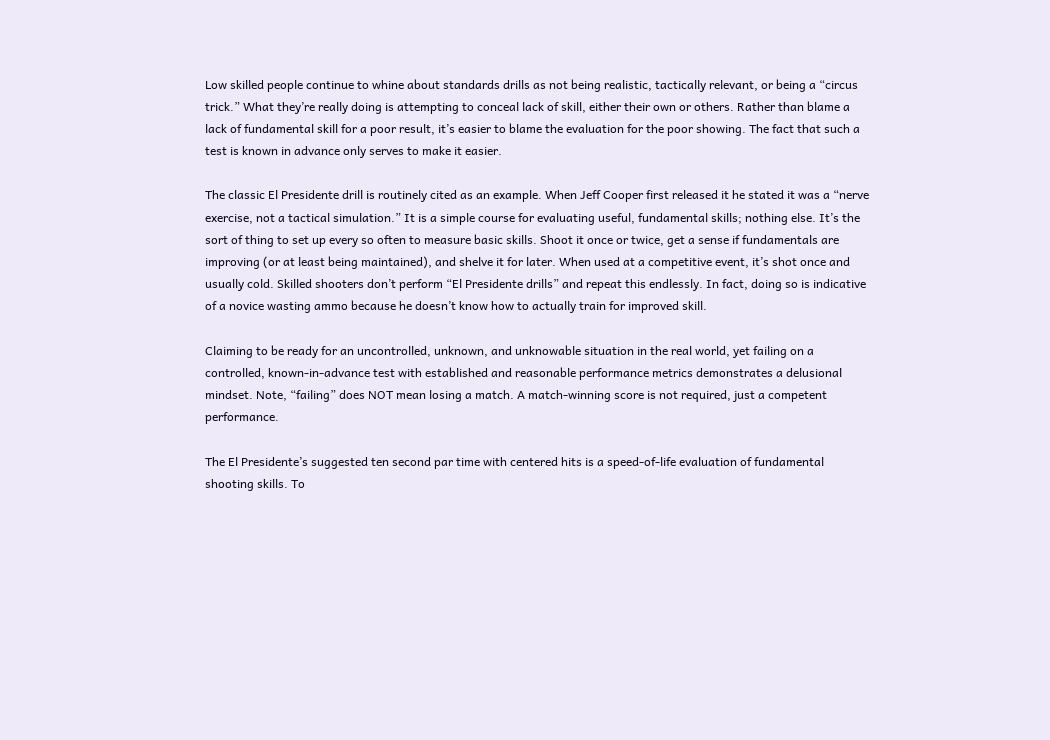Low skilled people continue to whine about standards drills as not being realistic, tactically relevant, or being a “circus trick.” What they’re really doing is attempting to conceal lack of skill, either their own or others. Rather than blame a lack of fundamental skill for a poor result, it’s easier to blame the evaluation for the poor showing. The fact that such a test is known in advance only serves to make it easier.

The classic El Presidente drill is routinely cited as an example. When Jeff Cooper first released it he stated it was a “nerve exercise, not a tactical simulation.” It is a simple course for evaluating useful, fundamental skills; nothing else. It’s the sort of thing to set up every so often to measure basic skills. Shoot it once or twice, get a sense if fundamentals are improving (or at least being maintained), and shelve it for later. When used at a competitive event, it’s shot once and usually cold. Skilled shooters don’t perform “El Presidente drills” and repeat this endlessly. In fact, doing so is indicative of a novice wasting ammo because he doesn’t know how to actually train for improved skill.

Claiming to be ready for an uncontrolled, unknown, and unknowable situation in the real world, yet failing on a controlled, known-in-advance test with established and reasonable performance metrics demonstrates a delusional mindset. Note, “failing” does NOT mean losing a match. A match-winning score is not required, just a competent performance.

The El Presidente’s suggested ten second par time with centered hits is a speed-of-life evaluation of fundamental shooting skills. To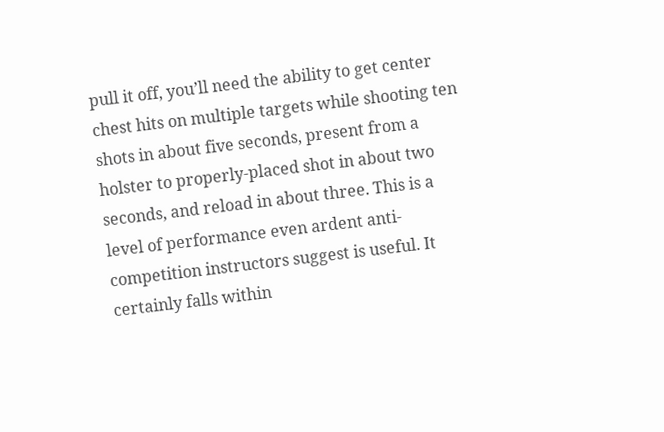pull it off, you’ll need the ability to get center chest hits on multiple targets while shooting ten shots in about five seconds, present from a holster to properly-placed shot in about two seconds, and reload in about three. This is a level of performance even ardent anti-competition instructors suggest is useful. It certainly falls within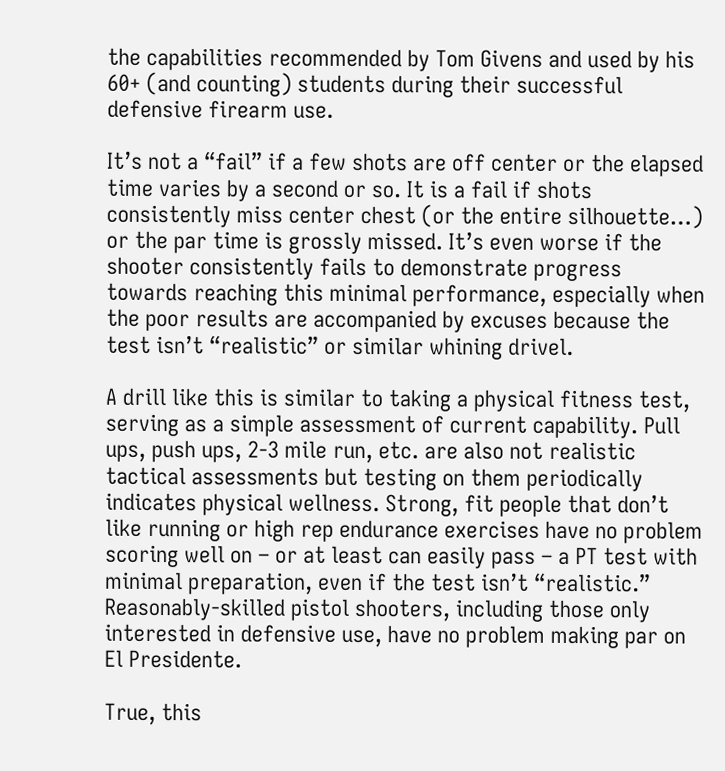the capabilities recommended by Tom Givens and used by his 60+ (and counting) students during their successful defensive firearm use.

It’s not a “fail” if a few shots are off center or the elapsed time varies by a second or so. It is a fail if shots consistently miss center chest (or the entire silhouette…) or the par time is grossly missed. It’s even worse if the shooter consistently fails to demonstrate progress towards reaching this minimal performance, especially when the poor results are accompanied by excuses because the test isn’t “realistic” or similar whining drivel.

A drill like this is similar to taking a physical fitness test, serving as a simple assessment of current capability. Pull ups, push ups, 2-3 mile run, etc. are also not realistic tactical assessments but testing on them periodically indicates physical wellness. Strong, fit people that don’t like running or high rep endurance exercises have no problem scoring well on – or at least can easily pass – a PT test with minimal preparation, even if the test isn’t “realistic.” Reasonably-skilled pistol shooters, including those only interested in defensive use, have no problem making par on El Presidente.

True, this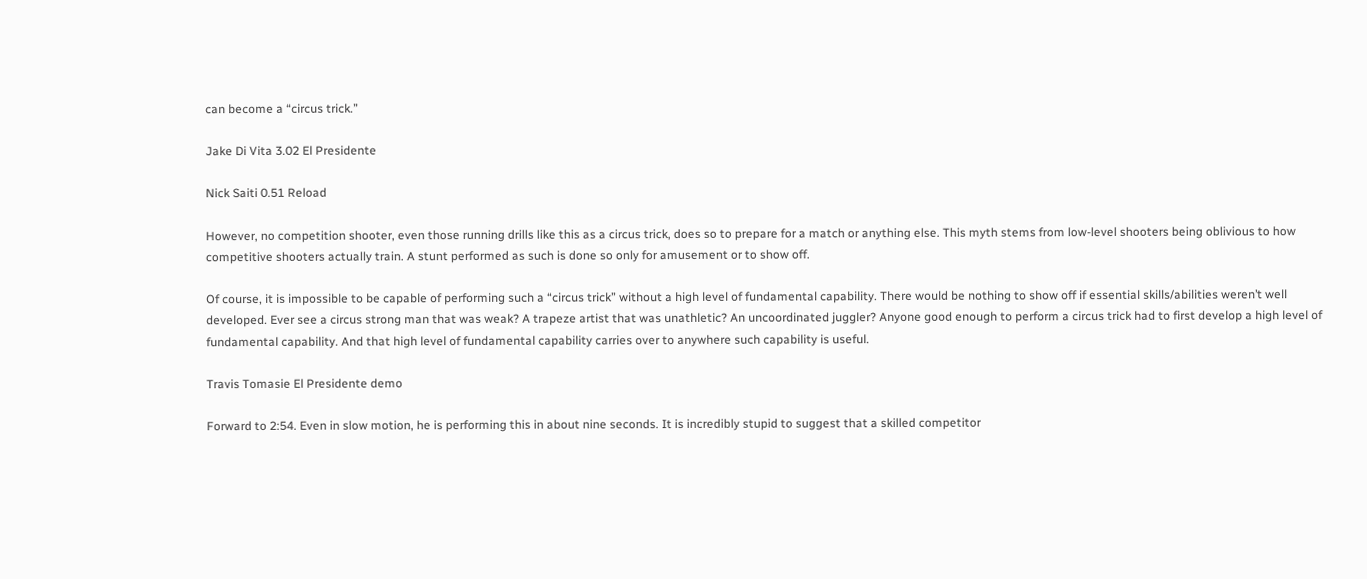can become a “circus trick.”

Jake Di Vita 3.02 El Presidente

Nick Saiti 0.51 Reload

However, no competition shooter, even those running drills like this as a circus trick, does so to prepare for a match or anything else. This myth stems from low-level shooters being oblivious to how competitive shooters actually train. A stunt performed as such is done so only for amusement or to show off.

Of course, it is impossible to be capable of performing such a “circus trick” without a high level of fundamental capability. There would be nothing to show off if essential skills/abilities weren’t well developed. Ever see a circus strong man that was weak? A trapeze artist that was unathletic? An uncoordinated juggler? Anyone good enough to perform a circus trick had to first develop a high level of fundamental capability. And that high level of fundamental capability carries over to anywhere such capability is useful.

Travis Tomasie El Presidente demo

Forward to 2:54. Even in slow motion, he is performing this in about nine seconds. It is incredibly stupid to suggest that a skilled competitor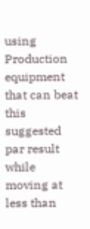using Production equipment that can beat this suggested par result while moving at less than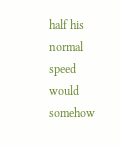half his normal speed would somehow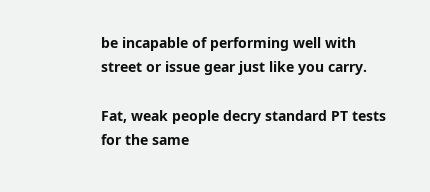be incapable of performing well with street or issue gear just like you carry.

Fat, weak people decry standard PT tests for the same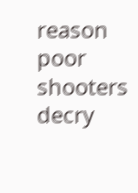reason poor shooters decry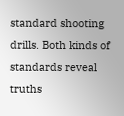standard shooting drills. Both kinds of standards reveal truths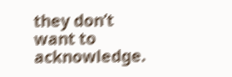they don’t want to acknowledge.